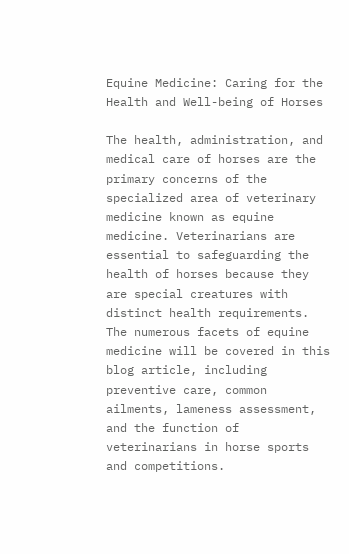Equine Medicine: Caring for the Health and Well-being of Horses

The health, administration, and medical care of horses are the primary concerns of the specialized area of veterinary medicine known as equine medicine. Veterinarians are essential to safeguarding the health of horses because they are special creatures with distinct health requirements. The numerous facets of equine medicine will be covered in this blog article, including preventive care, common ailments, lameness assessment, and the function of veterinarians in horse sports and competitions.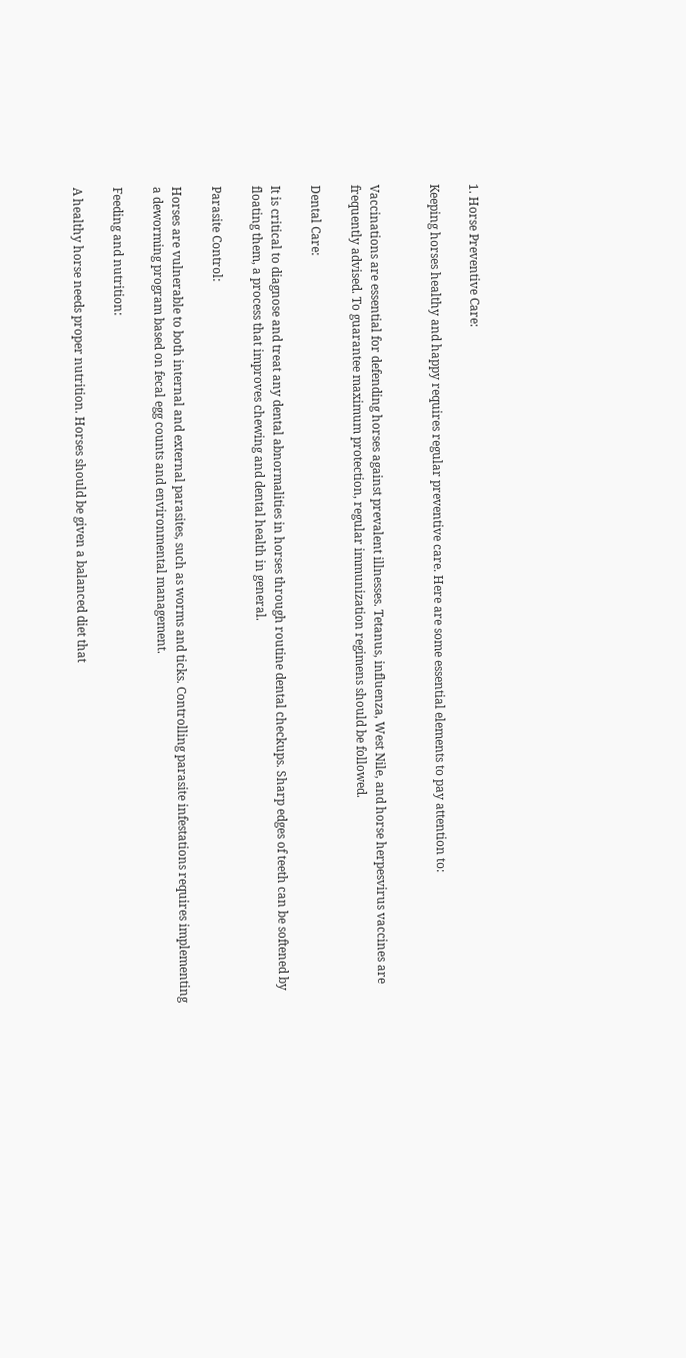1. Horse Preventive Care:

Keeping horses healthy and happy requires regular preventive care. Here are some essential elements to pay attention to:


Vaccinations are essential for defending horses against prevalent illnesses. Tetanus, influenza, West Nile, and horse herpesvirus vaccines are frequently advised. To guarantee maximum protection, regular immunization regimens should be followed.

Dental Care:

It is critical to diagnose and treat any dental abnormalities in horses through routine dental checkups. Sharp edges of teeth can be softened by floating them, a process that improves chewing and dental health in general.

Parasite Control:

Horses are vulnerable to both internal and external parasites, such as worms and ticks. Controlling parasite infestations requires implementing a deworming program based on fecal egg counts and environmental management.

Feeding and nutrition:

A healthy horse needs proper nutrition. Horses should be given a balanced diet that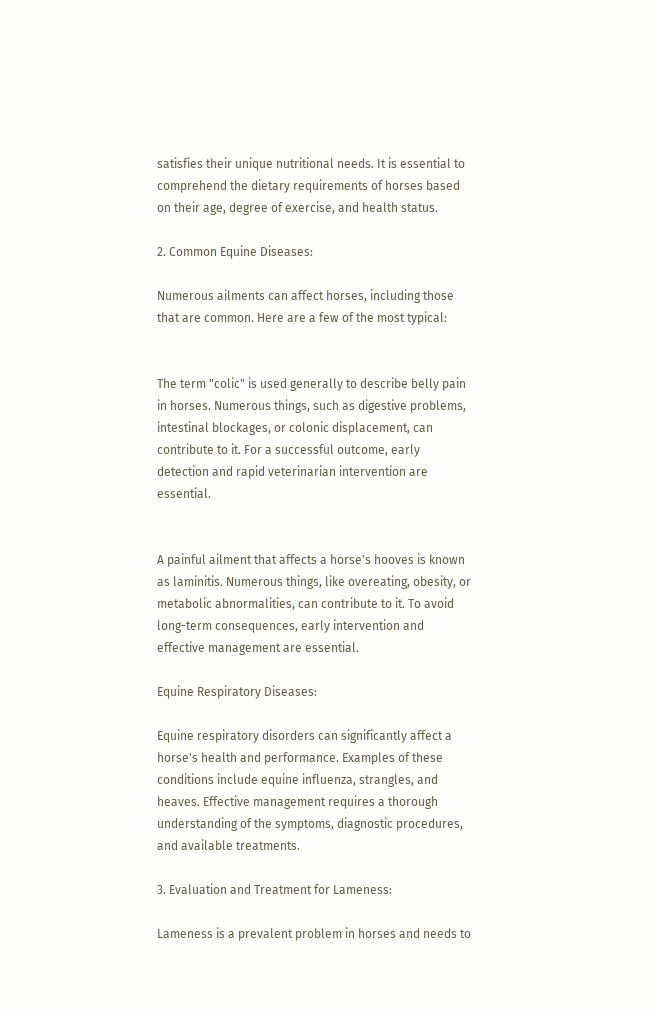satisfies their unique nutritional needs. It is essential to comprehend the dietary requirements of horses based on their age, degree of exercise, and health status.

2. Common Equine Diseases:

Numerous ailments can affect horses, including those that are common. Here are a few of the most typical:


The term "colic" is used generally to describe belly pain in horses. Numerous things, such as digestive problems, intestinal blockages, or colonic displacement, can contribute to it. For a successful outcome, early detection and rapid veterinarian intervention are essential.


A painful ailment that affects a horse's hooves is known as laminitis. Numerous things, like overeating, obesity, or metabolic abnormalities, can contribute to it. To avoid long-term consequences, early intervention and effective management are essential.

Equine Respiratory Diseases:

Equine respiratory disorders can significantly affect a horse's health and performance. Examples of these conditions include equine influenza, strangles, and heaves. Effective management requires a thorough understanding of the symptoms, diagnostic procedures, and available treatments.

3. Evaluation and Treatment for Lameness:

Lameness is a prevalent problem in horses and needs to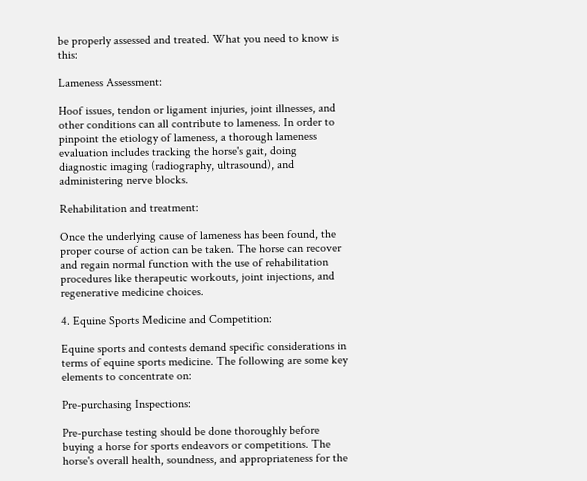be properly assessed and treated. What you need to know is this:

Lameness Assessment:

Hoof issues, tendon or ligament injuries, joint illnesses, and other conditions can all contribute to lameness. In order to pinpoint the etiology of lameness, a thorough lameness evaluation includes tracking the horse's gait, doing diagnostic imaging (radiography, ultrasound), and administering nerve blocks.

Rehabilitation and treatment:

Once the underlying cause of lameness has been found, the proper course of action can be taken. The horse can recover and regain normal function with the use of rehabilitation procedures like therapeutic workouts, joint injections, and regenerative medicine choices.

4. Equine Sports Medicine and Competition:

Equine sports and contests demand specific considerations in terms of equine sports medicine. The following are some key elements to concentrate on:

Pre-purchasing Inspections:

Pre-purchase testing should be done thoroughly before buying a horse for sports endeavors or competitions. The horse's overall health, soundness, and appropriateness for the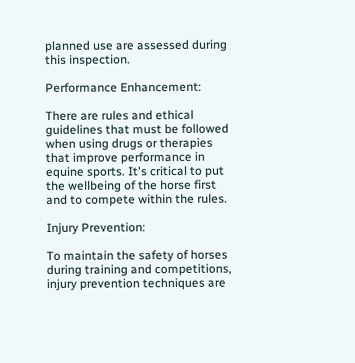planned use are assessed during this inspection.

Performance Enhancement:

There are rules and ethical guidelines that must be followed when using drugs or therapies that improve performance in equine sports. It's critical to put the wellbeing of the horse first and to compete within the rules.

Injury Prevention:

To maintain the safety of horses during training and competitions, injury prevention techniques are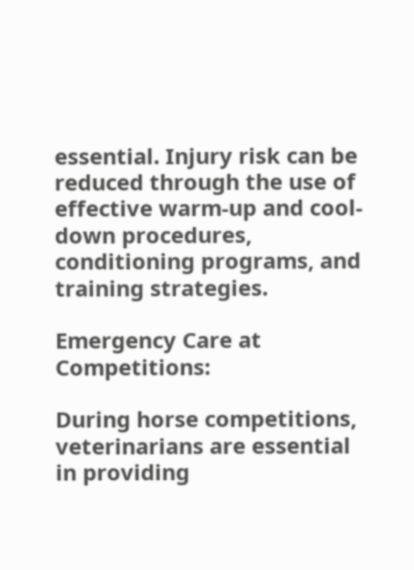essential. Injury risk can be reduced through the use of effective warm-up and cool-down procedures, conditioning programs, and training strategies.

Emergency Care at Competitions:

During horse competitions, veterinarians are essential in providing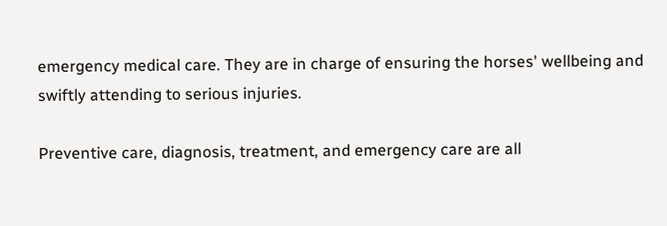emergency medical care. They are in charge of ensuring the horses' wellbeing and swiftly attending to serious injuries.

Preventive care, diagnosis, treatment, and emergency care are all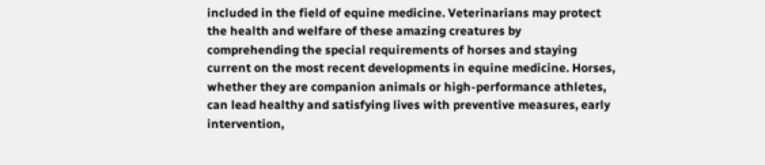included in the field of equine medicine. Veterinarians may protect the health and welfare of these amazing creatures by comprehending the special requirements of horses and staying current on the most recent developments in equine medicine. Horses, whether they are companion animals or high-performance athletes, can lead healthy and satisfying lives with preventive measures, early intervention,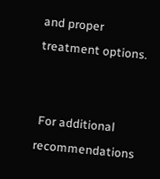and proper treatment options.


 For additional recommendations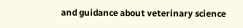and guidance about veterinary science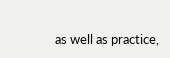as well as practice,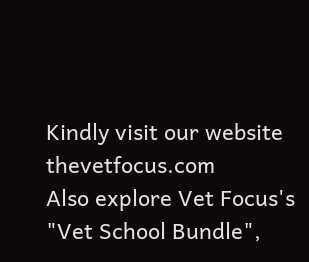Kindly visit our website thevetfocus.com
Also explore Vet Focus's "Vet School Bundle",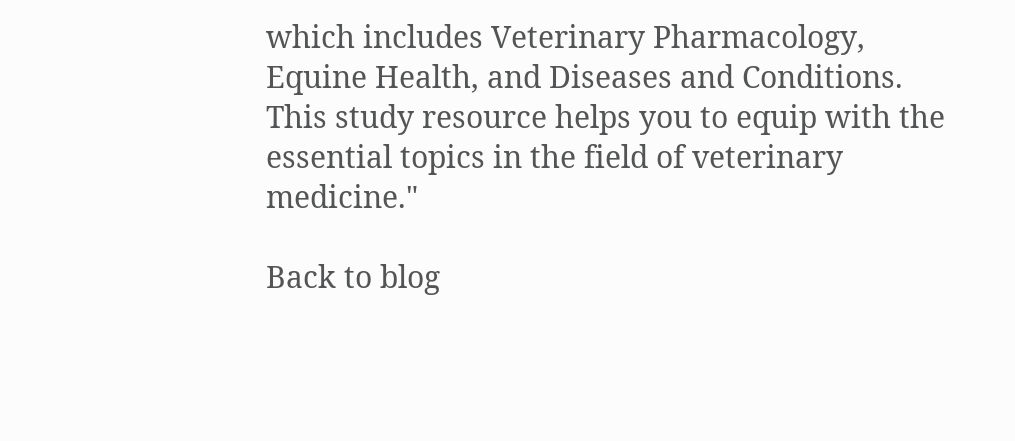which includes Veterinary Pharmacology, Equine Health, and Diseases and Conditions. This study resource helps you to equip with the essential topics in the field of veterinary medicine."

Back to blog